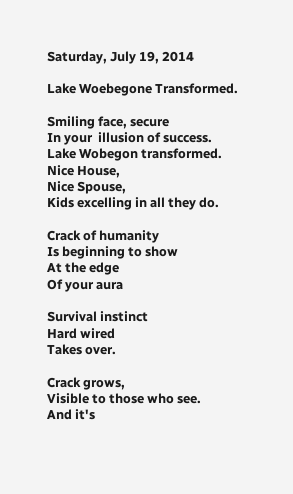Saturday, July 19, 2014

Lake Woebegone Transformed.

Smiling face, secure
In your  illusion of success.
Lake Wobegon transformed.
Nice House,
Nice Spouse,
Kids excelling in all they do.

Crack of humanity
Is beginning to show
At the edge
Of your aura

Survival instinct
Hard wired
Takes over.

Crack grows,
Visible to those who see.
And it's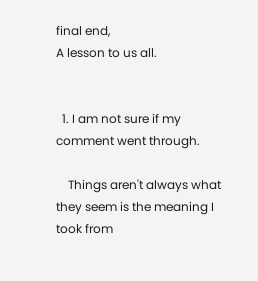final end,
A lesson to us all.


  1. I am not sure if my comment went through.

    Things aren't always what they seem is the meaning I took from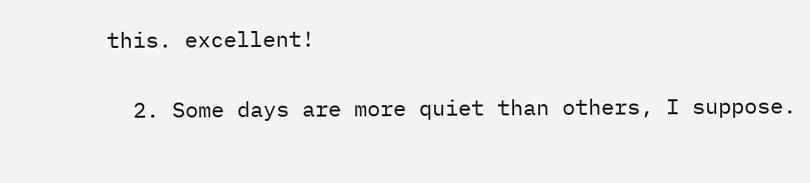this. excellent!

  2. Some days are more quiet than others, I suppose.